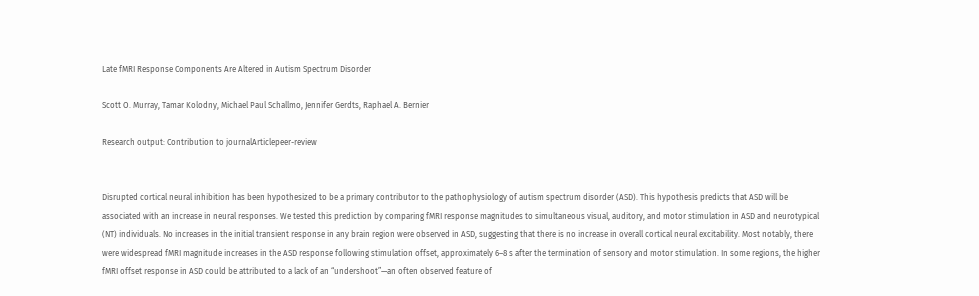Late fMRI Response Components Are Altered in Autism Spectrum Disorder

Scott O. Murray, Tamar Kolodny, Michael Paul Schallmo, Jennifer Gerdts, Raphael A. Bernier

Research output: Contribution to journalArticlepeer-review


Disrupted cortical neural inhibition has been hypothesized to be a primary contributor to the pathophysiology of autism spectrum disorder (ASD). This hypothesis predicts that ASD will be associated with an increase in neural responses. We tested this prediction by comparing fMRI response magnitudes to simultaneous visual, auditory, and motor stimulation in ASD and neurotypical (NT) individuals. No increases in the initial transient response in any brain region were observed in ASD, suggesting that there is no increase in overall cortical neural excitability. Most notably, there were widespread fMRI magnitude increases in the ASD response following stimulation offset, approximately 6–8 s after the termination of sensory and motor stimulation. In some regions, the higher fMRI offset response in ASD could be attributed to a lack of an “undershoot”—an often observed feature of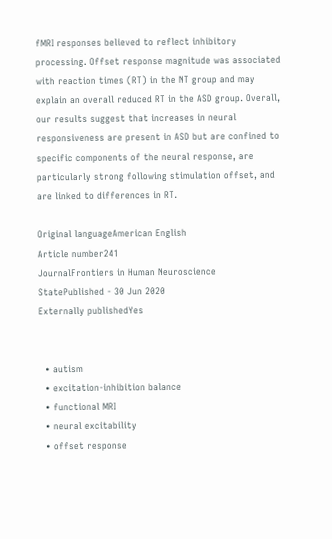fMRI responses believed to reflect inhibitory processing. Offset response magnitude was associated with reaction times (RT) in the NT group and may explain an overall reduced RT in the ASD group. Overall, our results suggest that increases in neural responsiveness are present in ASD but are confined to specific components of the neural response, are particularly strong following stimulation offset, and are linked to differences in RT.

Original languageAmerican English
Article number241
JournalFrontiers in Human Neuroscience
StatePublished - 30 Jun 2020
Externally publishedYes


  • autism
  • excitation-inhibition balance
  • functional MRI
  • neural excitability
  • offset response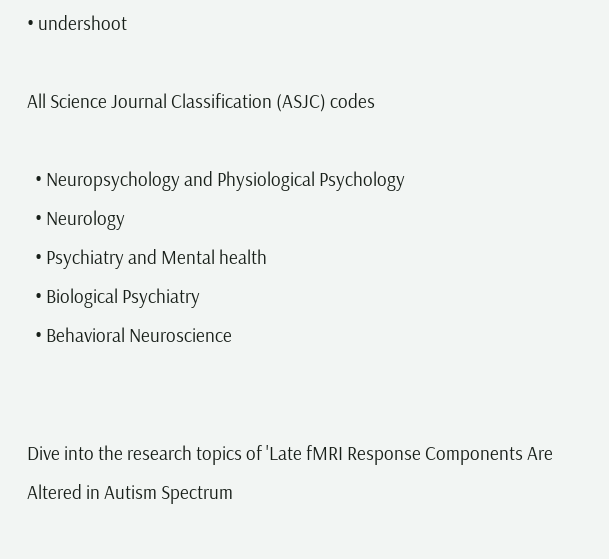• undershoot

All Science Journal Classification (ASJC) codes

  • Neuropsychology and Physiological Psychology
  • Neurology
  • Psychiatry and Mental health
  • Biological Psychiatry
  • Behavioral Neuroscience


Dive into the research topics of 'Late fMRI Response Components Are Altered in Autism Spectrum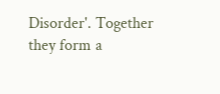Disorder'. Together they form a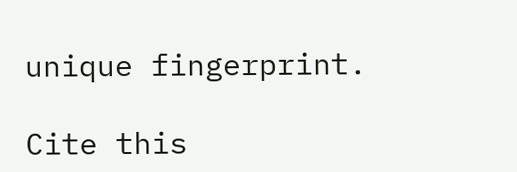unique fingerprint.

Cite this